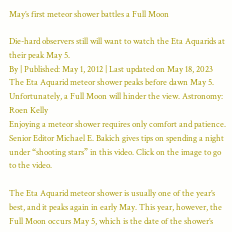May’s first meteor shower battles a Full Moon

Die-hard observers still will want to watch the Eta Aquarids at their peak May 5.
By | Published: May 1, 2012 | Last updated on May 18, 2023
The Eta Aquarid meteor shower peaks before dawn May 5. Unfortunately, a Full Moon will hinder the view. Astronomy: Roen Kelly
Enjoying a meteor shower requires only comfort and patience. Senior Editor Michael E. Bakich gives tips on spending a night under “shooting stars” in this video. Click on the image to go to the video.

The Eta Aquarid meteor shower is usually one of the year’s best, and it peaks again in early May. This year, however, the Full Moon occurs May 5, which is the date of the shower’s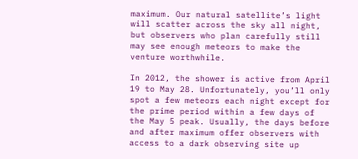maximum. Our natural satellite’s light will scatter across the sky all night, but observers who plan carefully still may see enough meteors to make the venture worthwhile.

In 2012, the shower is active from April 19 to May 28. Unfortunately, you’ll only spot a few meteors each night except for the prime period within a few days of the May 5 peak. Usually, the days before and after maximum offer observers with access to a dark observing site up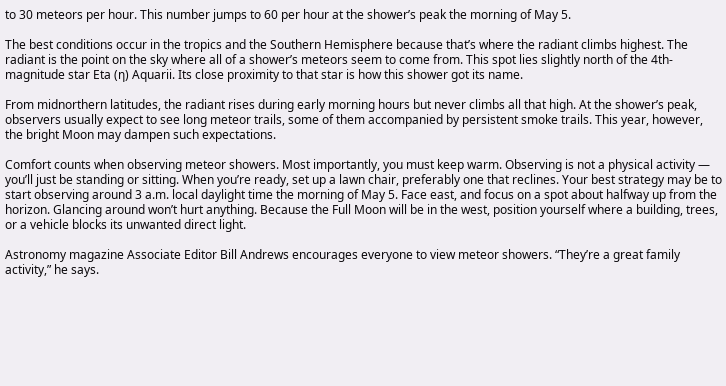to 30 meteors per hour. This number jumps to 60 per hour at the shower’s peak the morning of May 5.

The best conditions occur in the tropics and the Southern Hemisphere because that’s where the radiant climbs highest. The radiant is the point on the sky where all of a shower’s meteors seem to come from. This spot lies slightly north of the 4th-magnitude star Eta (η) Aquarii. Its close proximity to that star is how this shower got its name.

From midnorthern latitudes, the radiant rises during early morning hours but never climbs all that high. At the shower’s peak, observers usually expect to see long meteor trails, some of them accompanied by persistent smoke trails. This year, however, the bright Moon may dampen such expectations.

Comfort counts when observing meteor showers. Most importantly, you must keep warm. Observing is not a physical activity — you’ll just be standing or sitting. When you’re ready, set up a lawn chair, preferably one that reclines. Your best strategy may be to start observing around 3 a.m. local daylight time the morning of May 5. Face east, and focus on a spot about halfway up from the horizon. Glancing around won’t hurt anything. Because the Full Moon will be in the west, position yourself where a building, trees, or a vehicle blocks its unwanted direct light.

Astronomy magazine Associate Editor Bill Andrews encourages everyone to view meteor showers. “They’re a great family activity,” he says.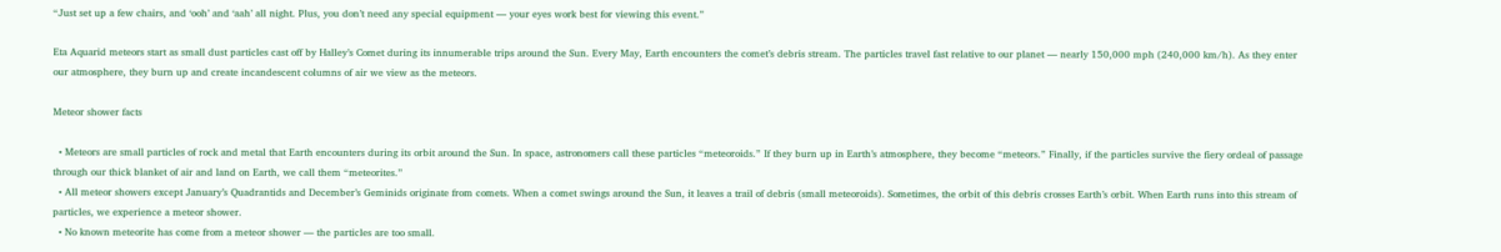“Just set up a few chairs, and ‘ooh’ and ‘aah’ all night. Plus, you don’t need any special equipment — your eyes work best for viewing this event.”

Eta Aquarid meteors start as small dust particles cast off by Halley’s Comet during its innumerable trips around the Sun. Every May, Earth encounters the comet’s debris stream. The particles travel fast relative to our planet — nearly 150,000 mph (240,000 km/h). As they enter our atmosphere, they burn up and create incandescent columns of air we view as the meteors.

Meteor shower facts

  • Meteors are small particles of rock and metal that Earth encounters during its orbit around the Sun. In space, astronomers call these particles “meteoroids.” If they burn up in Earth’s atmosphere, they become “meteors.” Finally, if the particles survive the fiery ordeal of passage through our thick blanket of air and land on Earth, we call them “meteorites.”
  • All meteor showers except January’s Quadrantids and December’s Geminids originate from comets. When a comet swings around the Sun, it leaves a trail of debris (small meteoroids). Sometimes, the orbit of this debris crosses Earth’s orbit. When Earth runs into this stream of particles, we experience a meteor shower.
  • No known meteorite has come from a meteor shower — the particles are too small.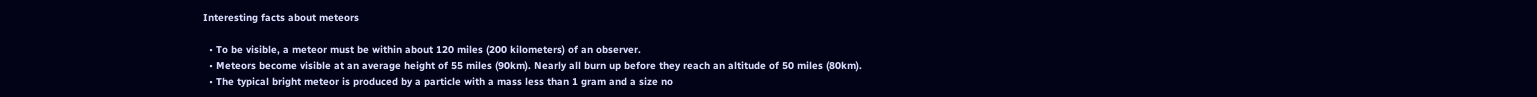Interesting facts about meteors

  • To be visible, a meteor must be within about 120 miles (200 kilometers) of an observer.
  • Meteors become visible at an average height of 55 miles (90km). Nearly all burn up before they reach an altitude of 50 miles (80km).
  • The typical bright meteor is produced by a particle with a mass less than 1 gram and a size no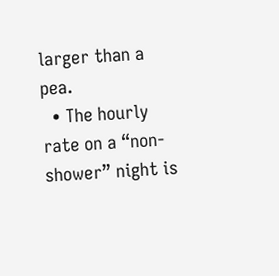larger than a pea.
  • The hourly rate on a “non-shower” night is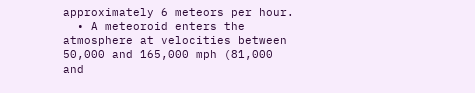approximately 6 meteors per hour.
  • A meteoroid enters the atmosphere at velocities between 50,000 and 165,000 mph (81,000 and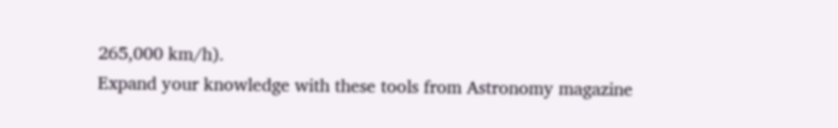265,000 km/h).
Expand your knowledge with these tools from Astronomy magazine